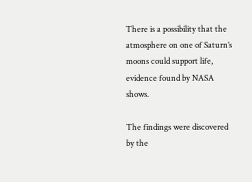There is a possibility that the atmosphere on one of Saturn’s moons could support life, evidence found by NASA shows.

The findings were discovered by the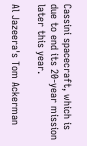Cassini spacecraft, which is due to end its 20-year mission later this year.

Al Jazeera's Tom Ackerman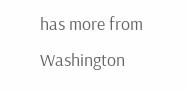has more from Washington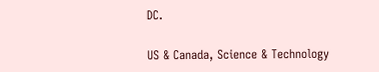DC.

US & Canada, Science & Technology